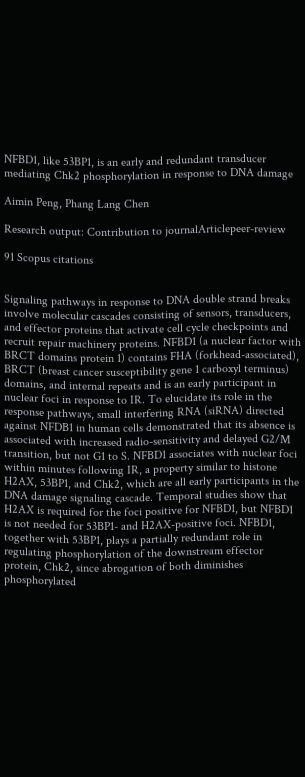NFBD1, like 53BP1, is an early and redundant transducer mediating Chk2 phosphorylation in response to DNA damage

Aimin Peng, Phang Lang Chen

Research output: Contribution to journalArticlepeer-review

91 Scopus citations


Signaling pathways in response to DNA double strand breaks involve molecular cascades consisting of sensors, transducers, and effector proteins that activate cell cycle checkpoints and recruit repair machinery proteins. NFBD1 (a nuclear factor with BRCT domains protein 1) contains FHA (forkhead-associated), BRCT (breast cancer susceptibility gene 1 carboxyl terminus) domains, and internal repeats and is an early participant in nuclear foci in response to IR. To elucidate its role in the response pathways, small interfering RNA (siRNA) directed against NFDB1 in human cells demonstrated that its absence is associated with increased radio-sensitivity and delayed G2/M transition, but not G1 to S. NFBD1 associates with nuclear foci within minutes following IR, a property similar to histone H2AX, 53BP1, and Chk2, which are all early participants in the DNA damage signaling cascade. Temporal studies show that H2AX is required for the foci positive for NFBD1, but NFBD1 is not needed for 53BP1- and H2AX-positive foci. NFBD1, together with 53BP1, plays a partially redundant role in regulating phosphorylation of the downstream effector protein, Chk2, since abrogation of both diminishes phosphorylated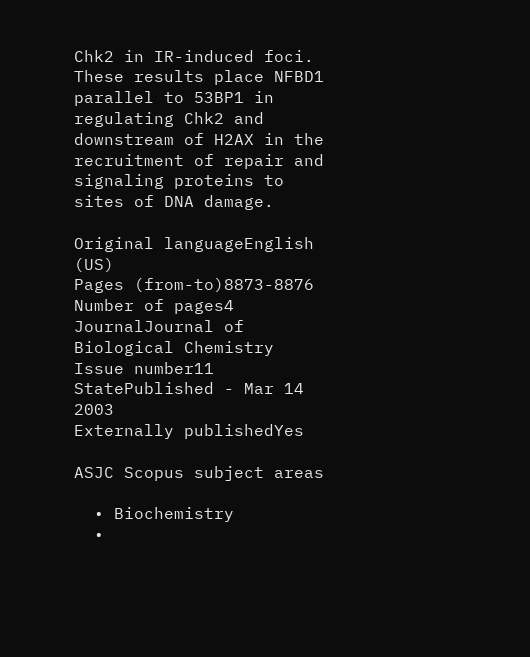Chk2 in IR-induced foci. These results place NFBD1 parallel to 53BP1 in regulating Chk2 and downstream of H2AX in the recruitment of repair and signaling proteins to sites of DNA damage.

Original languageEnglish (US)
Pages (from-to)8873-8876
Number of pages4
JournalJournal of Biological Chemistry
Issue number11
StatePublished - Mar 14 2003
Externally publishedYes

ASJC Scopus subject areas

  • Biochemistry
  •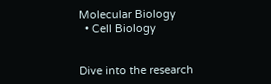Molecular Biology
  • Cell Biology


Dive into the research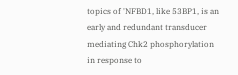topics of 'NFBD1, like 53BP1, is an early and redundant transducer mediating Chk2 phosphorylation in response to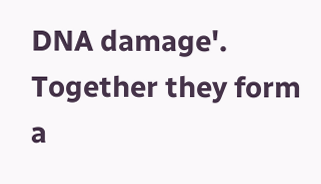DNA damage'. Together they form a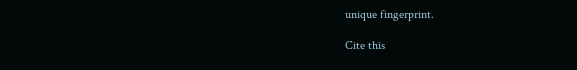unique fingerprint.

Cite this